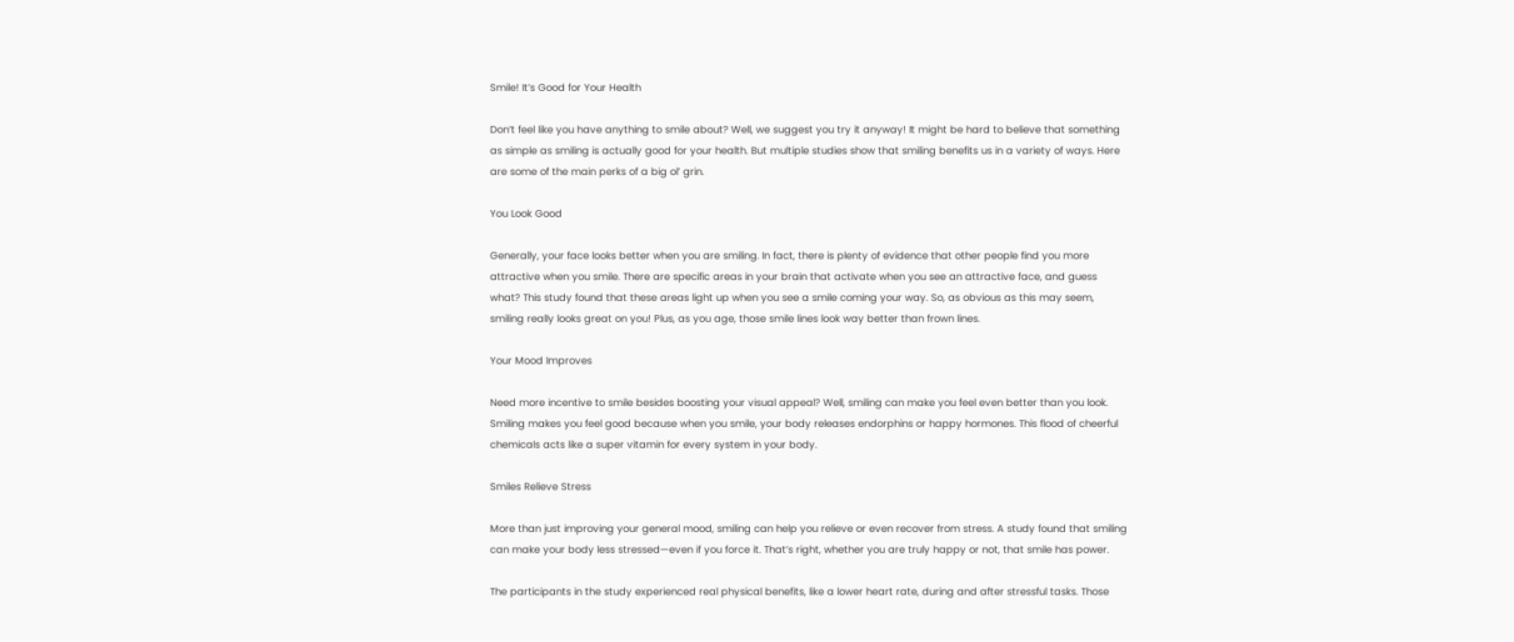Smile! It’s Good for Your Health

Don’t feel like you have anything to smile about? Well, we suggest you try it anyway! It might be hard to believe that something as simple as smiling is actually good for your health. But multiple studies show that smiling benefits us in a variety of ways. Here are some of the main perks of a big ol’ grin.

You Look Good

Generally, your face looks better when you are smiling. In fact, there is plenty of evidence that other people find you more attractive when you smile. There are specific areas in your brain that activate when you see an attractive face, and guess what? This study found that these areas light up when you see a smile coming your way. So, as obvious as this may seem, smiling really looks great on you! Plus, as you age, those smile lines look way better than frown lines.

Your Mood Improves

Need more incentive to smile besides boosting your visual appeal? Well, smiling can make you feel even better than you look. Smiling makes you feel good because when you smile, your body releases endorphins or happy hormones. This flood of cheerful chemicals acts like a super vitamin for every system in your body.

Smiles Relieve Stress

More than just improving your general mood, smiling can help you relieve or even recover from stress. A study found that smiling can make your body less stressed—even if you force it. That’s right, whether you are truly happy or not, that smile has power.

The participants in the study experienced real physical benefits, like a lower heart rate, during and after stressful tasks. Those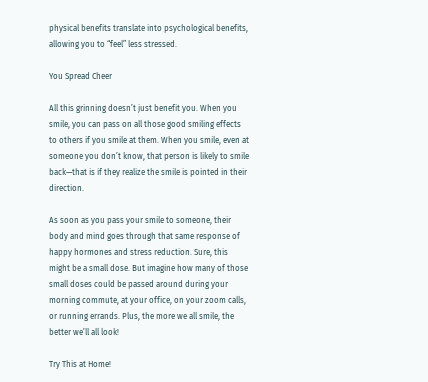physical benefits translate into psychological benefits, allowing you to “feel” less stressed.

You Spread Cheer

All this grinning doesn’t just benefit you. When you smile, you can pass on all those good smiling effects to others if you smile at them. When you smile, even at someone you don’t know, that person is likely to smile back—that is if they realize the smile is pointed in their direction.

As soon as you pass your smile to someone, their body and mind goes through that same response of happy hormones and stress reduction. Sure, this might be a small dose. But imagine how many of those small doses could be passed around during your morning commute, at your office, on your zoom calls, or running errands. Plus, the more we all smile, the better we’ll all look!

Try This at Home!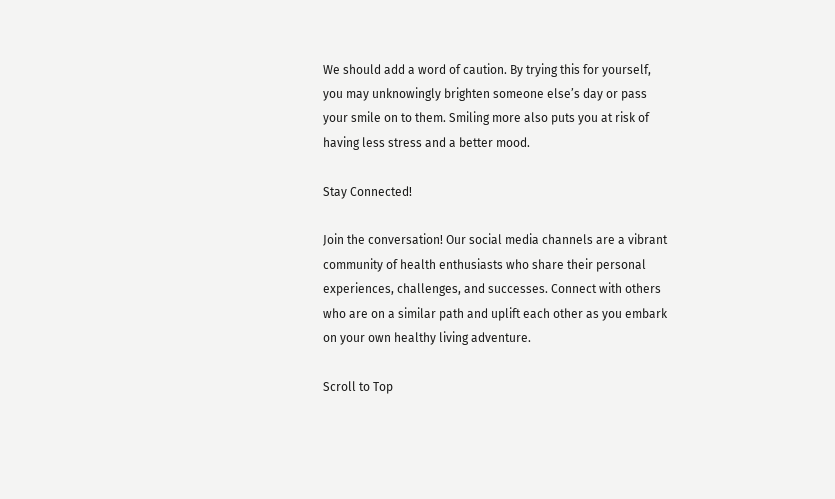We should add a word of caution. By trying this for yourself, you may unknowingly brighten someone else’s day or pass your smile on to them. Smiling more also puts you at risk of having less stress and a better mood.

Stay Connected!

Join the conversation! Our social media channels are a vibrant community of health enthusiasts who share their personal experiences, challenges, and successes. Connect with others who are on a similar path and uplift each other as you embark on your own healthy living adventure.

Scroll to Top